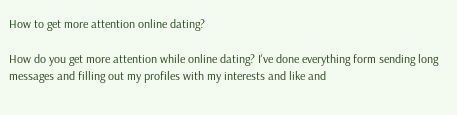How to get more attention online dating?

How do you get more attention while online dating? I've done everything form sending long messages and filling out my profiles with my interests and like and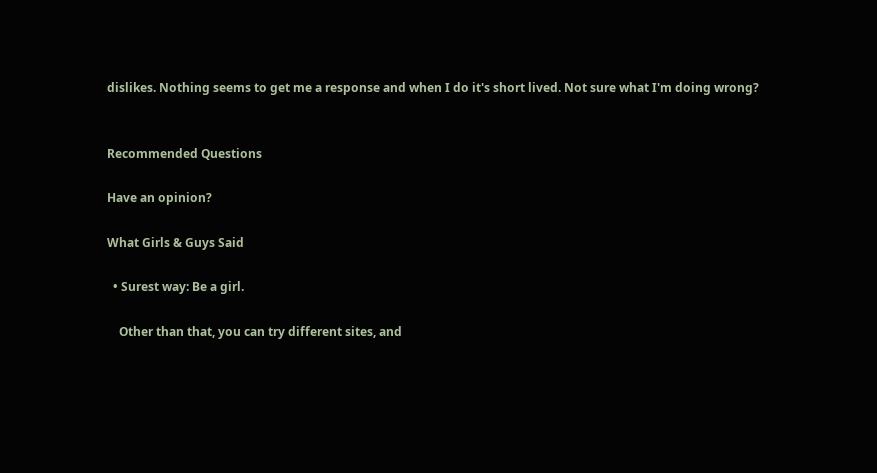dislikes. Nothing seems to get me a response and when I do it's short lived. Not sure what I'm doing wrong?


Recommended Questions

Have an opinion?

What Girls & Guys Said

  • Surest way: Be a girl.

    Other than that, you can try different sites, and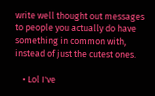write well thought out messages to people you actually do have something in common with, instead of just the cutest ones.

    • Lol I've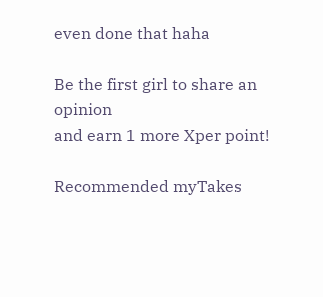even done that haha

Be the first girl to share an opinion
and earn 1 more Xper point!

Recommended myTakes